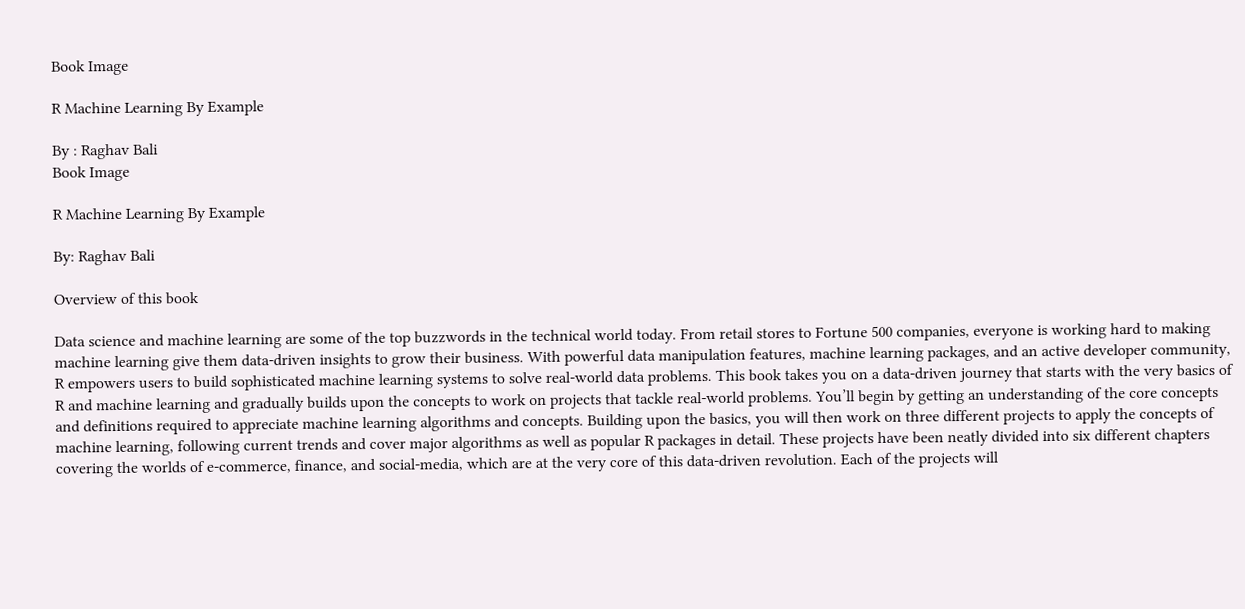Book Image

R Machine Learning By Example

By : Raghav Bali
Book Image

R Machine Learning By Example

By: Raghav Bali

Overview of this book

Data science and machine learning are some of the top buzzwords in the technical world today. From retail stores to Fortune 500 companies, everyone is working hard to making machine learning give them data-driven insights to grow their business. With powerful data manipulation features, machine learning packages, and an active developer community, R empowers users to build sophisticated machine learning systems to solve real-world data problems. This book takes you on a data-driven journey that starts with the very basics of R and machine learning and gradually builds upon the concepts to work on projects that tackle real-world problems. You’ll begin by getting an understanding of the core concepts and definitions required to appreciate machine learning algorithms and concepts. Building upon the basics, you will then work on three different projects to apply the concepts of machine learning, following current trends and cover major algorithms as well as popular R packages in detail. These projects have been neatly divided into six different chapters covering the worlds of e-commerce, finance, and social-media, which are at the very core of this data-driven revolution. Each of the projects will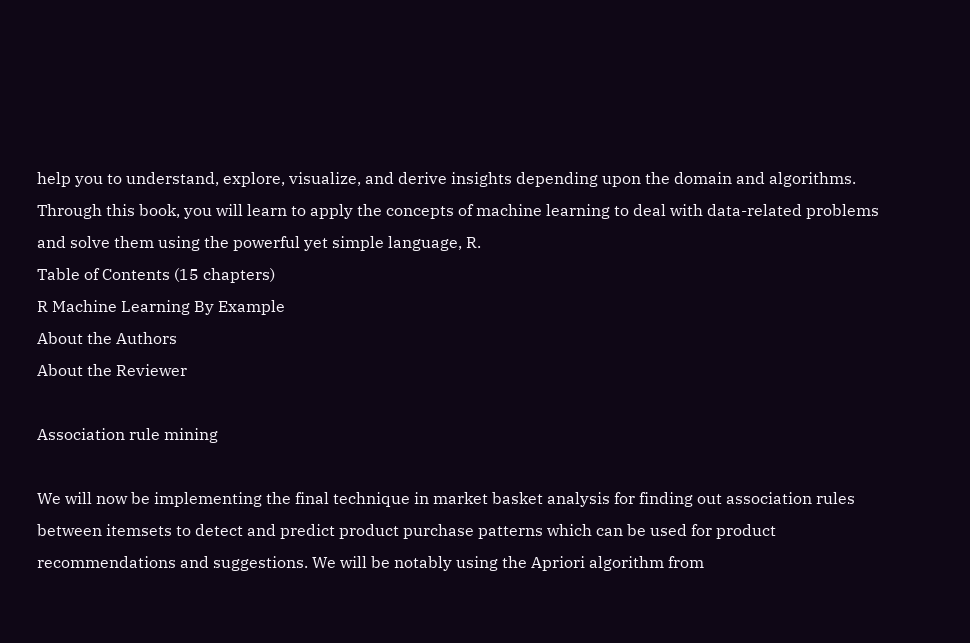help you to understand, explore, visualize, and derive insights depending upon the domain and algorithms. Through this book, you will learn to apply the concepts of machine learning to deal with data-related problems and solve them using the powerful yet simple language, R.
Table of Contents (15 chapters)
R Machine Learning By Example
About the Authors
About the Reviewer

Association rule mining

We will now be implementing the final technique in market basket analysis for finding out association rules between itemsets to detect and predict product purchase patterns which can be used for product recommendations and suggestions. We will be notably using the Apriori algorithm from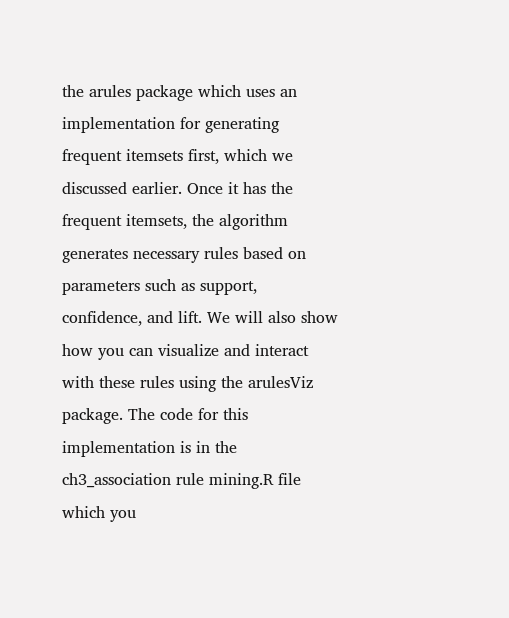the arules package which uses an implementation for generating frequent itemsets first, which we discussed earlier. Once it has the frequent itemsets, the algorithm generates necessary rules based on parameters such as support, confidence, and lift. We will also show how you can visualize and interact with these rules using the arulesViz package. The code for this implementation is in the ch3_association rule mining.R file which you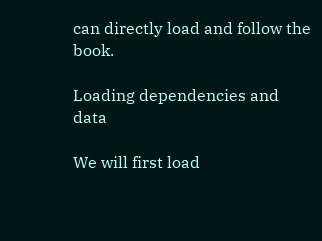can directly load and follow the book.

Loading dependencies and data

We will first load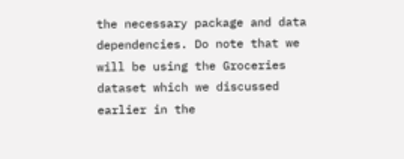the necessary package and data dependencies. Do note that we will be using the Groceries dataset which we discussed earlier in the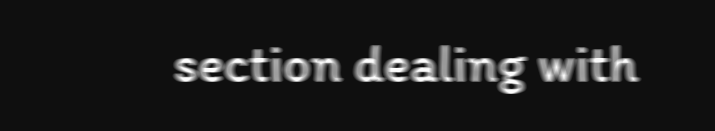section dealing with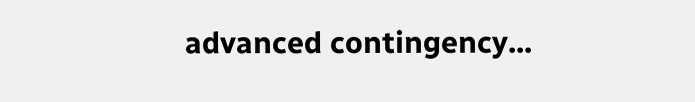advanced contingency...